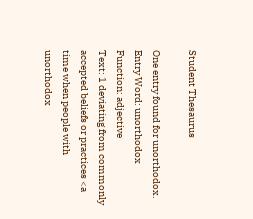Student Thesaurus

One entry found for unorthodox.
Entry Word: unorthodox
Function: adjective
Text: 1 deviating from commonly accepted beliefs or practices <a time when people with unorthodox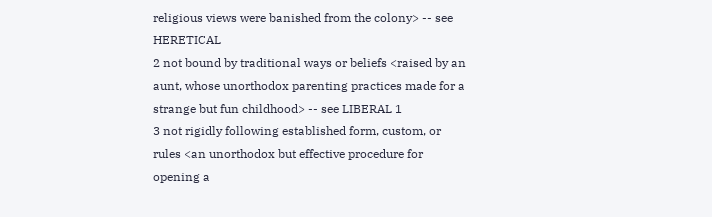religious views were banished from the colony> -- see HERETICAL
2 not bound by traditional ways or beliefs <raised by an aunt, whose unorthodox parenting practices made for a strange but fun childhood> -- see LIBERAL 1
3 not rigidly following established form, custom, or rules <an unorthodox but effective procedure for opening a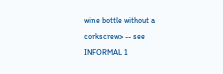wine bottle without a corkscrew> -- see INFORMAL 1